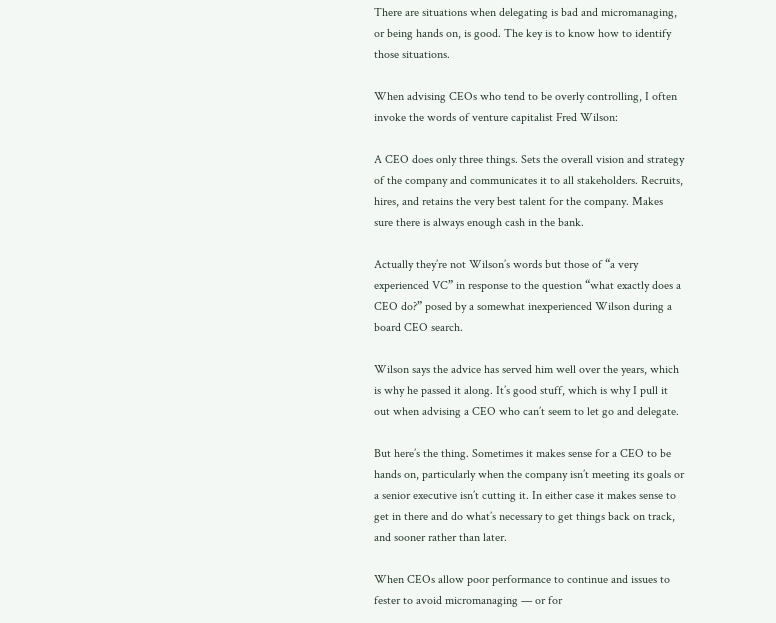There are situations when delegating is bad and micromanaging, or being hands on, is good. The key is to know how to identify those situations.

When advising CEOs who tend to be overly controlling, I often invoke the words of venture capitalist Fred Wilson:

A CEO does only three things. Sets the overall vision and strategy of the company and communicates it to all stakeholders. Recruits, hires, and retains the very best talent for the company. Makes sure there is always enough cash in the bank.

Actually they’re not Wilson’s words but those of “a very experienced VC” in response to the question “what exactly does a CEO do?” posed by a somewhat inexperienced Wilson during a board CEO search.

Wilson says the advice has served him well over the years, which is why he passed it along. It’s good stuff, which is why I pull it out when advising a CEO who can’t seem to let go and delegate.

But here’s the thing. Sometimes it makes sense for a CEO to be hands on, particularly when the company isn’t meeting its goals or a senior executive isn’t cutting it. In either case it makes sense to get in there and do what’s necessary to get things back on track, and sooner rather than later.

When CEOs allow poor performance to continue and issues to fester to avoid micromanaging — or for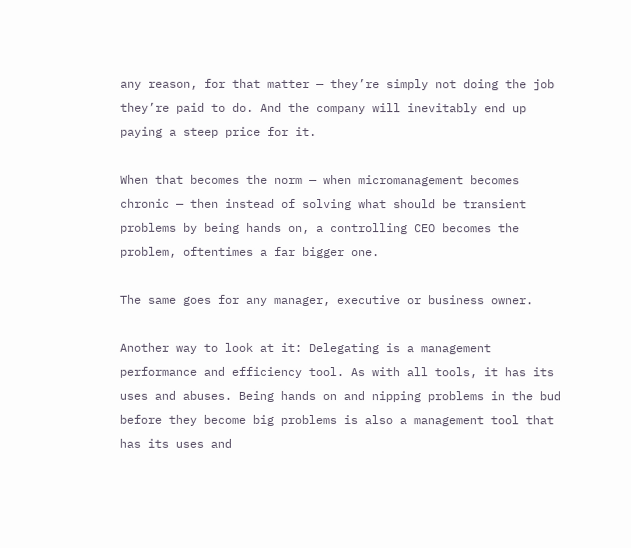any reason, for that matter — they’re simply not doing the job they’re paid to do. And the company will inevitably end up paying a steep price for it.

When that becomes the norm — when micromanagement becomes chronic — then instead of solving what should be transient problems by being hands on, a controlling CEO becomes the problem, oftentimes a far bigger one.

The same goes for any manager, executive or business owner.

Another way to look at it: Delegating is a management performance and efficiency tool. As with all tools, it has its uses and abuses. Being hands on and nipping problems in the bud before they become big problems is also a management tool that has its uses and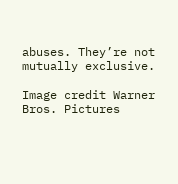abuses. They’re not mutually exclusive.

Image credit Warner Bros. Pictures